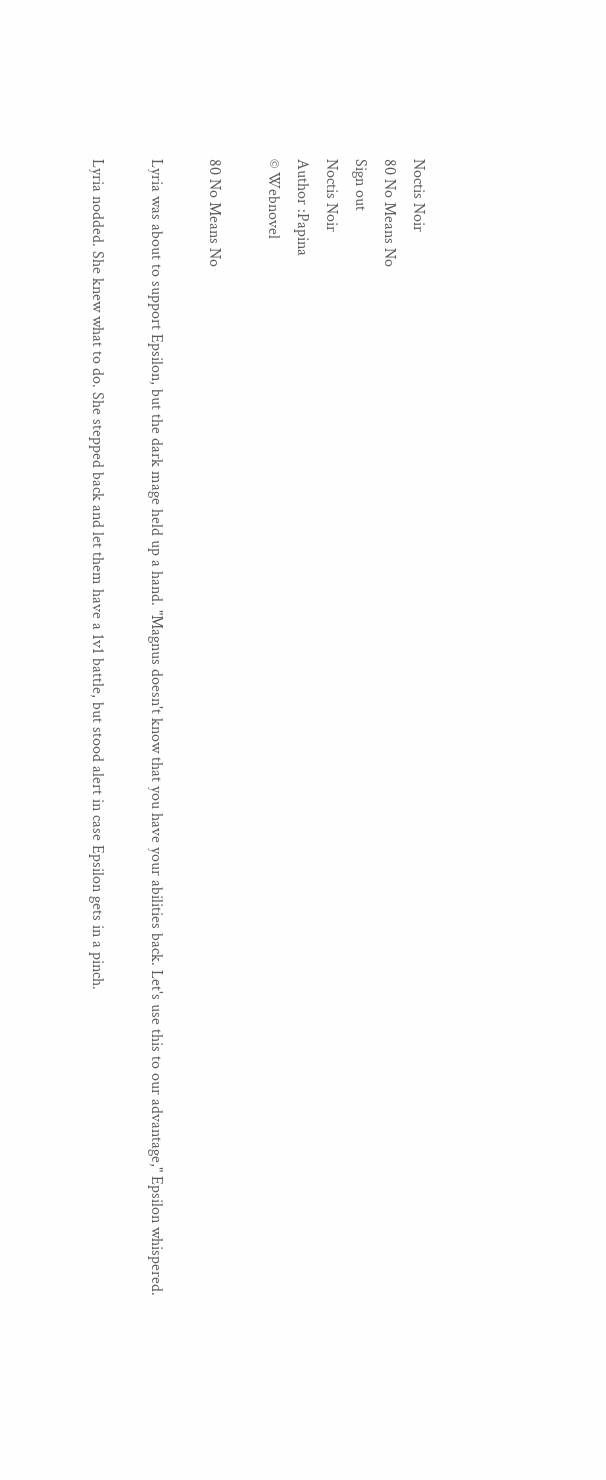Noctis Noir
80 No Means No
Sign out
Noctis Noir
Author :Papina
© Webnovel

80 No Means No

Lyria was about to support Epsilon, but the dark mage held up a hand. "Magnus doesn't know that you have your abilities back. Let's use this to our advantage," Epsilon whispered.

Lyria nodded. She knew what to do. She stepped back and let them have a 1v1 battle, but stood alert in case Epsilon gets in a pinch.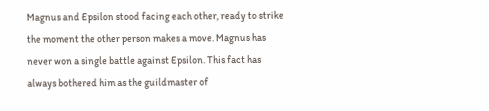Magnus and Epsilon stood facing each other, ready to strike the moment the other person makes a move. Magnus has never won a single battle against Epsilon. This fact has always bothered him as the guildmaster of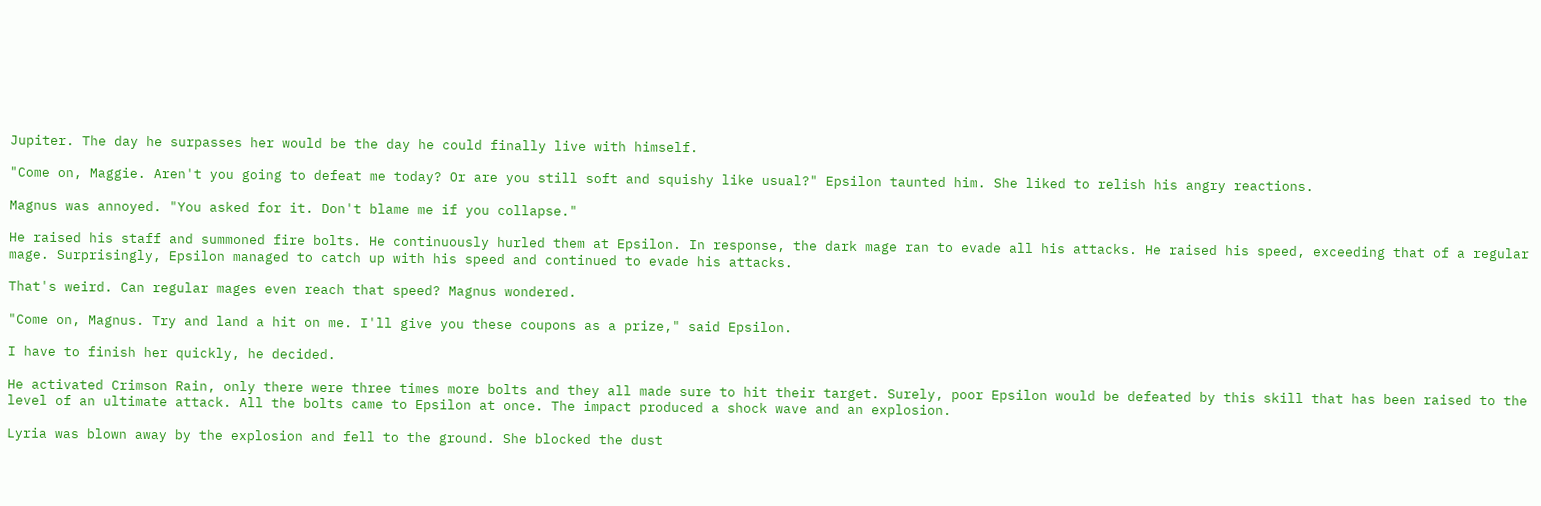Jupiter. The day he surpasses her would be the day he could finally live with himself.

"Come on, Maggie. Aren't you going to defeat me today? Or are you still soft and squishy like usual?" Epsilon taunted him. She liked to relish his angry reactions.

Magnus was annoyed. "You asked for it. Don't blame me if you collapse."

He raised his staff and summoned fire bolts. He continuously hurled them at Epsilon. In response, the dark mage ran to evade all his attacks. He raised his speed, exceeding that of a regular mage. Surprisingly, Epsilon managed to catch up with his speed and continued to evade his attacks.

That's weird. Can regular mages even reach that speed? Magnus wondered.

"Come on, Magnus. Try and land a hit on me. I'll give you these coupons as a prize," said Epsilon.

I have to finish her quickly, he decided.

He activated Crimson Rain, only there were three times more bolts and they all made sure to hit their target. Surely, poor Epsilon would be defeated by this skill that has been raised to the level of an ultimate attack. All the bolts came to Epsilon at once. The impact produced a shock wave and an explosion.

Lyria was blown away by the explosion and fell to the ground. She blocked the dust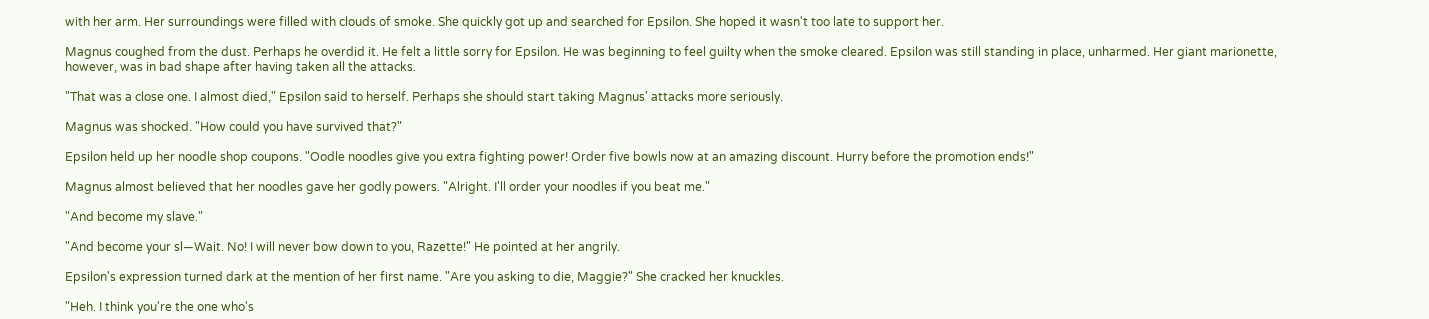with her arm. Her surroundings were filled with clouds of smoke. She quickly got up and searched for Epsilon. She hoped it wasn't too late to support her.

Magnus coughed from the dust. Perhaps he overdid it. He felt a little sorry for Epsilon. He was beginning to feel guilty when the smoke cleared. Epsilon was still standing in place, unharmed. Her giant marionette, however, was in bad shape after having taken all the attacks.

"That was a close one. I almost died," Epsilon said to herself. Perhaps she should start taking Magnus' attacks more seriously.

Magnus was shocked. "How could you have survived that?"

Epsilon held up her noodle shop coupons. "Oodle noodles give you extra fighting power! Order five bowls now at an amazing discount. Hurry before the promotion ends!"

Magnus almost believed that her noodles gave her godly powers. "Alright. I'll order your noodles if you beat me."

"And become my slave."

"And become your sl—Wait. No! I will never bow down to you, Razette!" He pointed at her angrily.

Epsilon's expression turned dark at the mention of her first name. "Are you asking to die, Maggie?" She cracked her knuckles.

"Heh. I think you're the one who's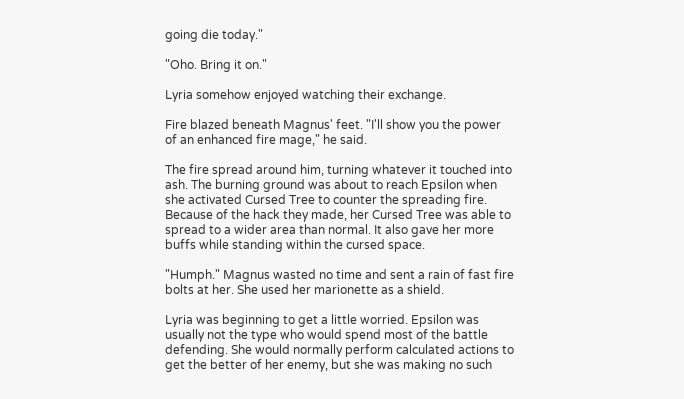going die today."

"Oho. Bring it on."

Lyria somehow enjoyed watching their exchange.

Fire blazed beneath Magnus' feet. "I'll show you the power of an enhanced fire mage," he said.

The fire spread around him, turning whatever it touched into ash. The burning ground was about to reach Epsilon when she activated Cursed Tree to counter the spreading fire. Because of the hack they made, her Cursed Tree was able to spread to a wider area than normal. It also gave her more buffs while standing within the cursed space.

"Humph." Magnus wasted no time and sent a rain of fast fire bolts at her. She used her marionette as a shield.

Lyria was beginning to get a little worried. Epsilon was usually not the type who would spend most of the battle defending. She would normally perform calculated actions to get the better of her enemy, but she was making no such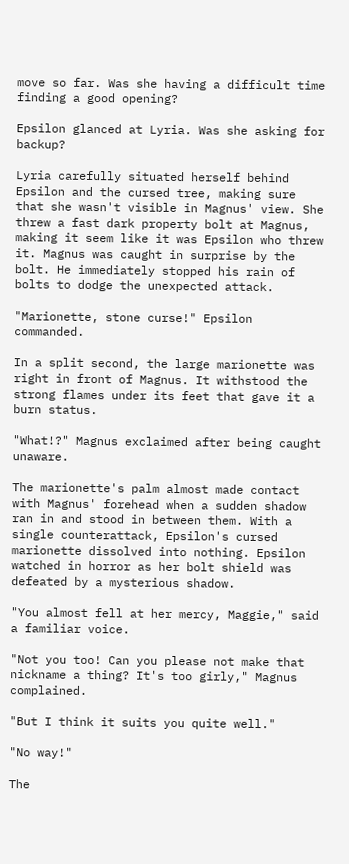move so far. Was she having a difficult time finding a good opening?

Epsilon glanced at Lyria. Was she asking for backup?

Lyria carefully situated herself behind Epsilon and the cursed tree, making sure that she wasn't visible in Magnus' view. She threw a fast dark property bolt at Magnus, making it seem like it was Epsilon who threw it. Magnus was caught in surprise by the bolt. He immediately stopped his rain of bolts to dodge the unexpected attack.

"Marionette, stone curse!" Epsilon commanded.

In a split second, the large marionette was right in front of Magnus. It withstood the strong flames under its feet that gave it a burn status.

"What!?" Magnus exclaimed after being caught unaware.

The marionette's palm almost made contact with Magnus' forehead when a sudden shadow ran in and stood in between them. With a single counterattack, Epsilon's cursed marionette dissolved into nothing. Epsilon watched in horror as her bolt shield was defeated by a mysterious shadow.

"You almost fell at her mercy, Maggie," said a familiar voice.

"Not you too! Can you please not make that nickname a thing? It's too girly," Magnus complained.

"But I think it suits you quite well."

"No way!"

The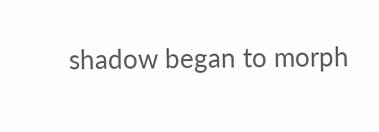shadow began to morph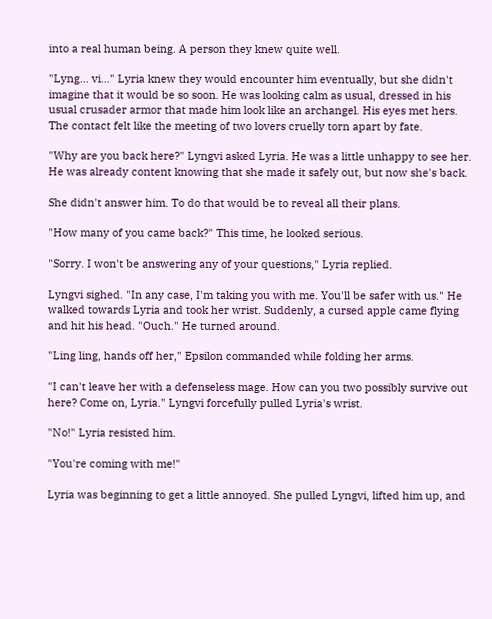into a real human being. A person they knew quite well.

"Lyng... vi..." Lyria knew they would encounter him eventually, but she didn't imagine that it would be so soon. He was looking calm as usual, dressed in his usual crusader armor that made him look like an archangel. His eyes met hers. The contact felt like the meeting of two lovers cruelly torn apart by fate.

"Why are you back here?" Lyngvi asked Lyria. He was a little unhappy to see her. He was already content knowing that she made it safely out, but now she's back.

She didn't answer him. To do that would be to reveal all their plans.

"How many of you came back?" This time, he looked serious.

"Sorry. I won't be answering any of your questions," Lyria replied.

Lyngvi sighed. "In any case, I'm taking you with me. You'll be safer with us." He walked towards Lyria and took her wrist. Suddenly, a cursed apple came flying and hit his head. "Ouch." He turned around.

"Ling ling, hands off her," Epsilon commanded while folding her arms.

"I can't leave her with a defenseless mage. How can you two possibly survive out here? Come on, Lyria." Lyngvi forcefully pulled Lyria's wrist.

"No!" Lyria resisted him.

"You're coming with me!"

Lyria was beginning to get a little annoyed. She pulled Lyngvi, lifted him up, and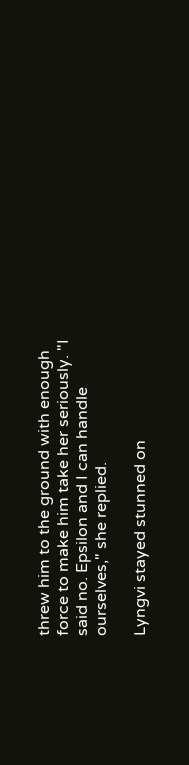threw him to the ground with enough force to make him take her seriously. "I said no. Epsilon and I can handle ourselves," she replied.

Lyngvi stayed stunned on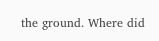the ground. Where did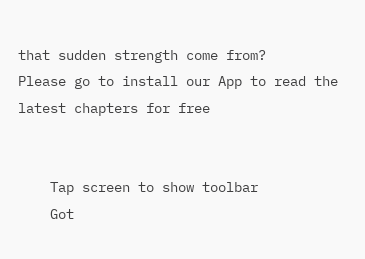that sudden strength come from?
Please go to install our App to read the latest chapters for free


    Tap screen to show toolbar
    Got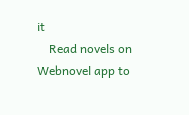it
    Read novels on Webnovel app to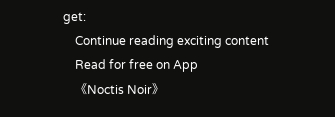get:
    Continue reading exciting content
    Read for free on App
    《Noctis Noir》